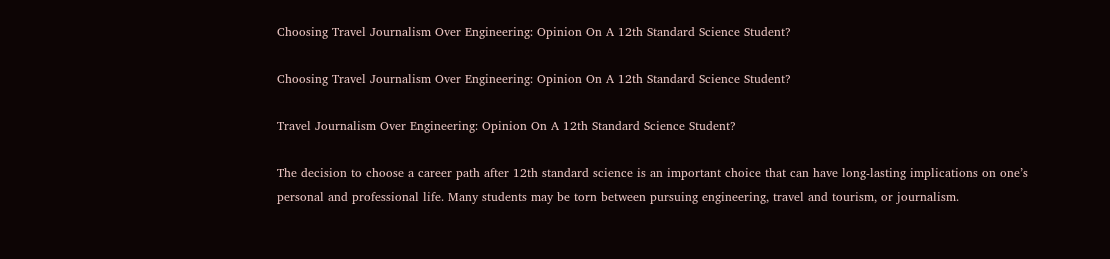Choosing Travel Journalism Over Engineering: Opinion On A 12th Standard Science Student?

Choosing Travel Journalism Over Engineering: Opinion On A 12th Standard Science Student?

Travel Journalism Over Engineering: Opinion On A 12th Standard Science Student?

The decision to choose a career path after 12th standard science is an important choice that can have long-lasting implications on one’s personal and professional life. Many students may be torn between pursuing engineering, travel and tourism, or journalism.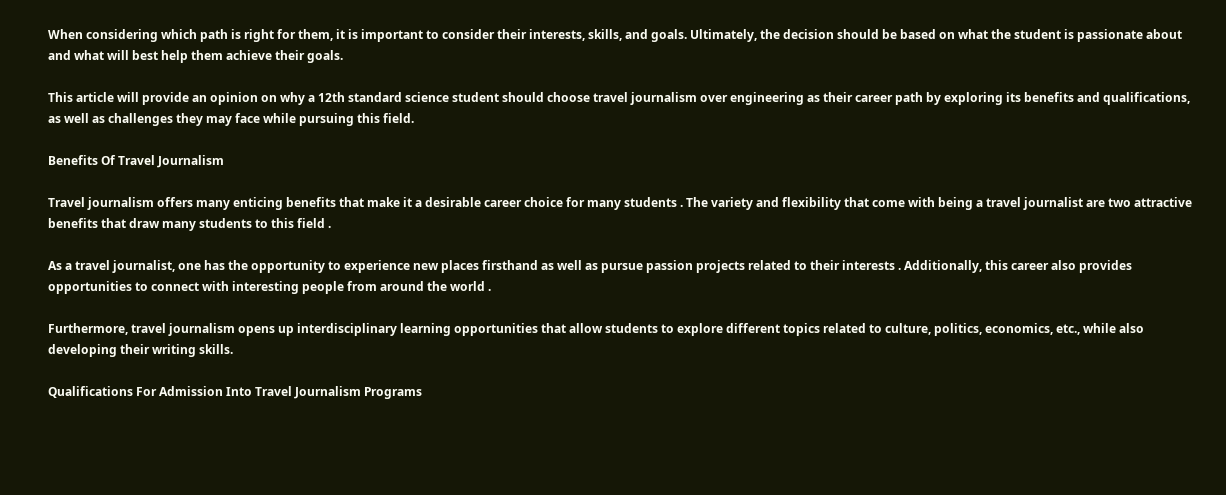When considering which path is right for them, it is important to consider their interests, skills, and goals. Ultimately, the decision should be based on what the student is passionate about and what will best help them achieve their goals.

This article will provide an opinion on why a 12th standard science student should choose travel journalism over engineering as their career path by exploring its benefits and qualifications, as well as challenges they may face while pursuing this field.

Benefits Of Travel Journalism

Travel journalism offers many enticing benefits that make it a desirable career choice for many students . The variety and flexibility that come with being a travel journalist are two attractive benefits that draw many students to this field .

As a travel journalist, one has the opportunity to experience new places firsthand as well as pursue passion projects related to their interests . Additionally, this career also provides opportunities to connect with interesting people from around the world .

Furthermore, travel journalism opens up interdisciplinary learning opportunities that allow students to explore different topics related to culture, politics, economics, etc., while also developing their writing skills.

Qualifications For Admission Into Travel Journalism Programs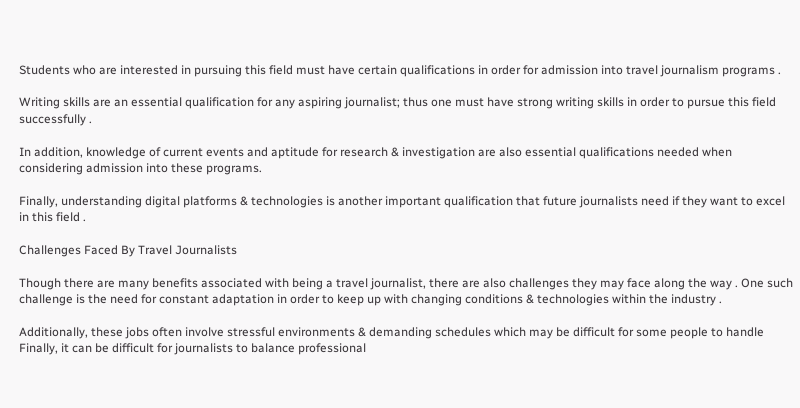Students who are interested in pursuing this field must have certain qualifications in order for admission into travel journalism programs .

Writing skills are an essential qualification for any aspiring journalist; thus one must have strong writing skills in order to pursue this field successfully .

In addition, knowledge of current events and aptitude for research & investigation are also essential qualifications needed when considering admission into these programs.

Finally, understanding digital platforms & technologies is another important qualification that future journalists need if they want to excel in this field .

Challenges Faced By Travel Journalists

Though there are many benefits associated with being a travel journalist, there are also challenges they may face along the way . One such challenge is the need for constant adaptation in order to keep up with changing conditions & technologies within the industry .

Additionally, these jobs often involve stressful environments & demanding schedules which may be difficult for some people to handle Finally, it can be difficult for journalists to balance professional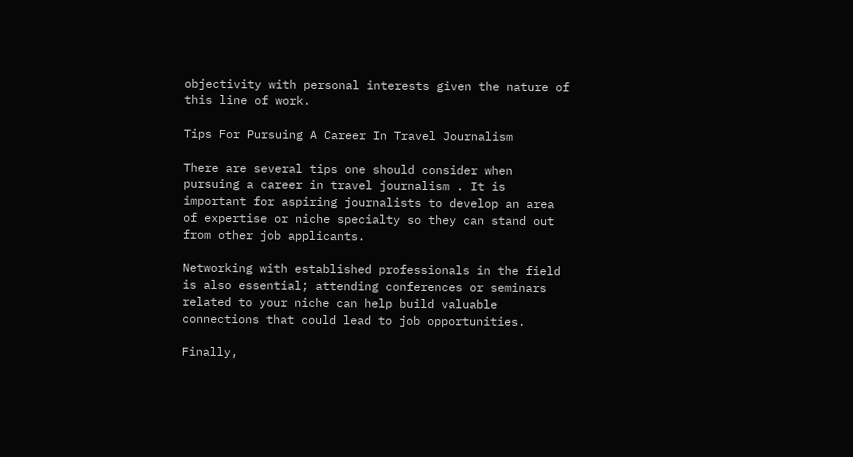objectivity with personal interests given the nature of this line of work.

Tips For Pursuing A Career In Travel Journalism

There are several tips one should consider when pursuing a career in travel journalism . It is important for aspiring journalists to develop an area of expertise or niche specialty so they can stand out from other job applicants.

Networking with established professionals in the field is also essential; attending conferences or seminars related to your niche can help build valuable connections that could lead to job opportunities.

Finally,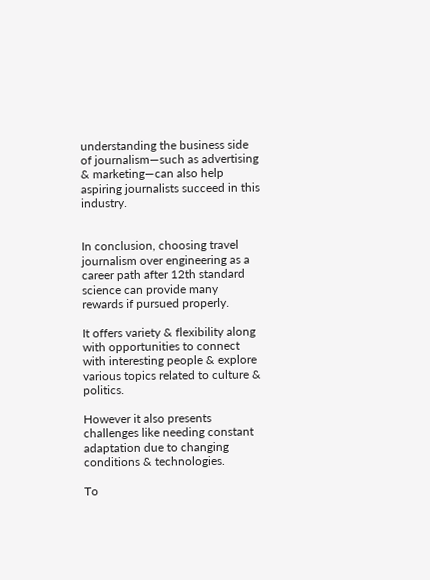understanding the business side of journalism—such as advertising & marketing—can also help aspiring journalists succeed in this industry.


In conclusion, choosing travel journalism over engineering as a career path after 12th standard science can provide many rewards if pursued properly.

It offers variety & flexibility along with opportunities to connect with interesting people & explore various topics related to culture & politics.

However it also presents challenges like needing constant adaptation due to changing conditions & technologies.

To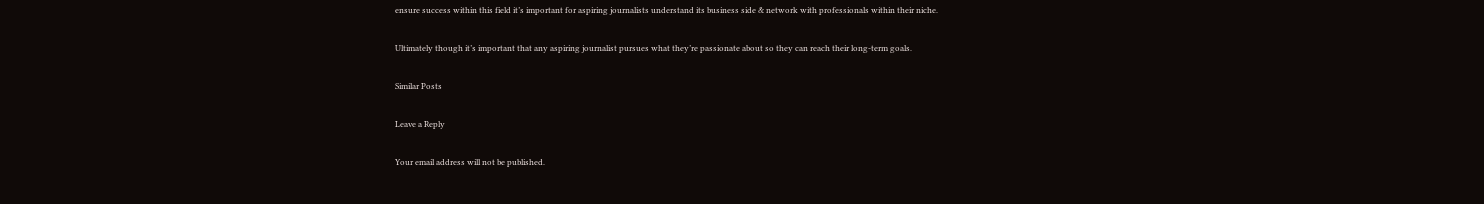ensure success within this field it’s important for aspiring journalists understand its business side & network with professionals within their niche.

Ultimately though it’s important that any aspiring journalist pursues what they’re passionate about so they can reach their long-term goals.

Similar Posts

Leave a Reply

Your email address will not be published.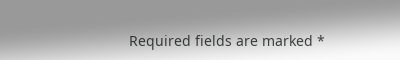Required fields are marked *